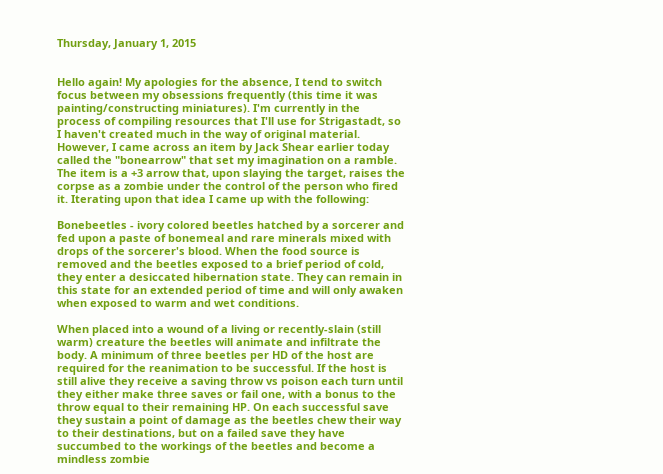Thursday, January 1, 2015


Hello again! My apologies for the absence, I tend to switch focus between my obsessions frequently (this time it was painting/constructing miniatures). I'm currently in the process of compiling resources that I'll use for Strigastadt, so I haven't created much in the way of original material. However, I came across an item by Jack Shear earlier today called the "bonearrow" that set my imagination on a ramble. The item is a +3 arrow that, upon slaying the target, raises the corpse as a zombie under the control of the person who fired it. Iterating upon that idea I came up with the following:

Bonebeetles - ivory colored beetles hatched by a sorcerer and fed upon a paste of bonemeal and rare minerals mixed with drops of the sorcerer's blood. When the food source is removed and the beetles exposed to a brief period of cold, they enter a desiccated hibernation state. They can remain in this state for an extended period of time and will only awaken when exposed to warm and wet conditions.

When placed into a wound of a living or recently-slain (still warm) creature the beetles will animate and infiltrate the body. A minimum of three beetles per HD of the host are required for the reanimation to be successful. If the host is still alive they receive a saving throw vs poison each turn until they either make three saves or fail one, with a bonus to the throw equal to their remaining HP. On each successful save they sustain a point of damage as the beetles chew their way to their destinations, but on a failed save they have succumbed to the workings of the beetles and become a mindless zombie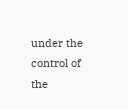under the control of the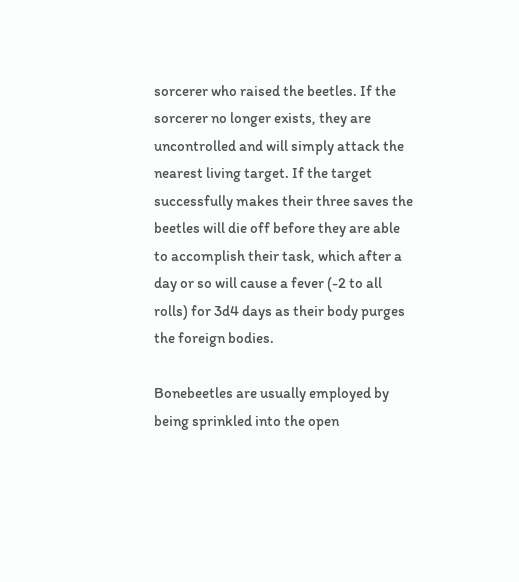sorcerer who raised the beetles. If the sorcerer no longer exists, they are uncontrolled and will simply attack the nearest living target. If the target successfully makes their three saves the beetles will die off before they are able to accomplish their task, which after a day or so will cause a fever (-2 to all rolls) for 3d4 days as their body purges the foreign bodies.

Bonebeetles are usually employed by being sprinkled into the open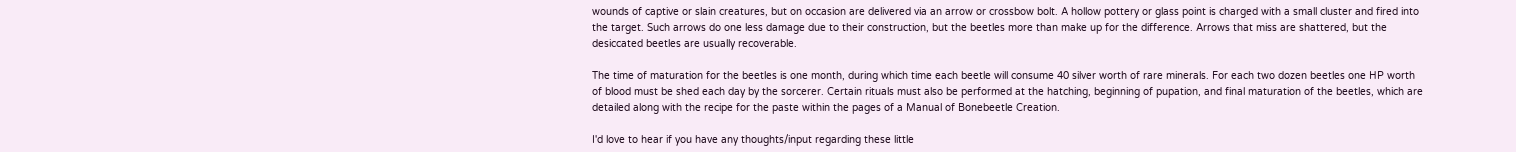wounds of captive or slain creatures, but on occasion are delivered via an arrow or crossbow bolt. A hollow pottery or glass point is charged with a small cluster and fired into the target. Such arrows do one less damage due to their construction, but the beetles more than make up for the difference. Arrows that miss are shattered, but the desiccated beetles are usually recoverable.

The time of maturation for the beetles is one month, during which time each beetle will consume 40 silver worth of rare minerals. For each two dozen beetles one HP worth of blood must be shed each day by the sorcerer. Certain rituals must also be performed at the hatching, beginning of pupation, and final maturation of the beetles, which are detailed along with the recipe for the paste within the pages of a Manual of Bonebeetle Creation.

I'd love to hear if you have any thoughts/input regarding these little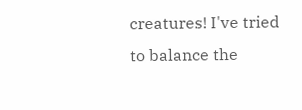creatures! I've tried to balance the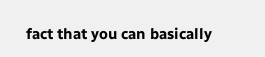fact that you can basically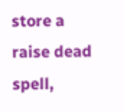store a raise dead spell,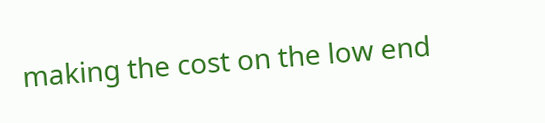making the cost on the low end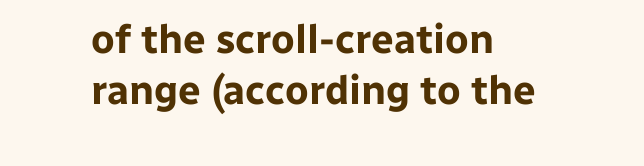of the scroll-creation range (according to the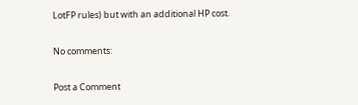LotFP rules) but with an additional HP cost.

No comments:

Post a Comment